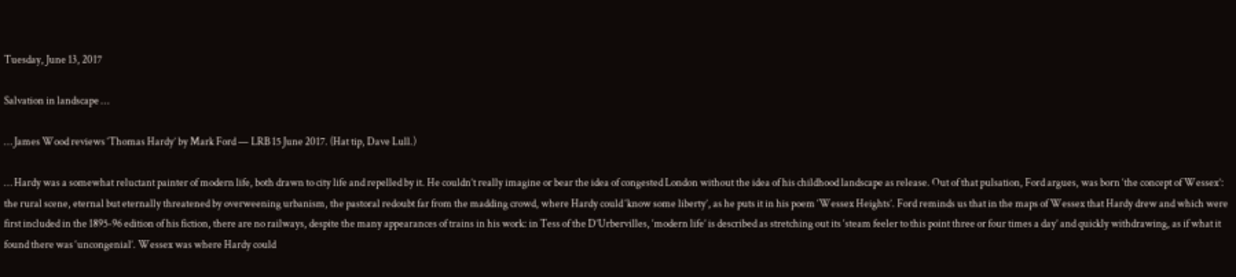Tuesday, June 13, 2017

Salvation in landscape …

… James Wood reviews ‘Thomas Hardy’ by Mark Ford — LRB 15 June 2017. (Hat tip, Dave Lull.)

… Hardy was a somewhat reluctant painter of modern life, both drawn to city life and repelled by it. He couldn’t really imagine or bear the idea of congested London without the idea of his childhood landscape as release. Out of that pulsation, Ford argues, was born ‘the concept of Wessex’: the rural scene, eternal but eternally threatened by overweening urbanism, the pastoral redoubt far from the madding crowd, where Hardy could ‘know some liberty’, as he puts it in his poem ‘Wessex Heights’. Ford reminds us that in the maps of Wessex that Hardy drew and which were first included in the 1895-96 edition of his fiction, there are no railways, despite the many appearances of trains in his work: in Tess of the D’Urbervilles, ‘modern life’ is described as stretching out its ‘steam feeler to this point three or four times a day’ and quickly withdrawing, as if what it found there was ‘uncongenial’. Wessex was where Hardy could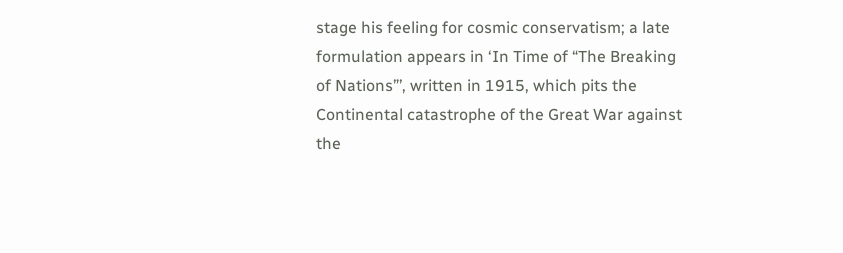stage his feeling for cosmic conservatism; a late formulation appears in ‘In Time of “The Breaking of Nations”’, written in 1915, which pits the Continental catastrophe of the Great War against the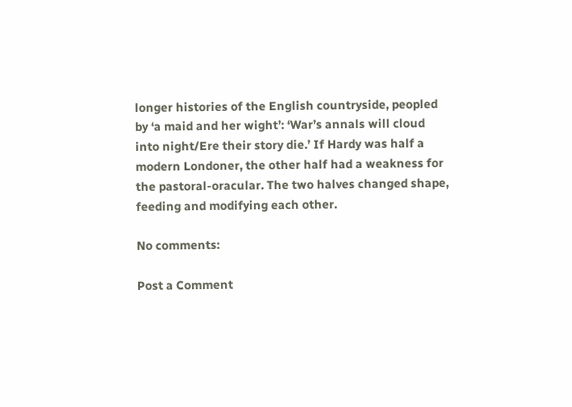longer histories of the English countryside, peopled by ‘a maid and her wight’: ‘War’s annals will cloud into night/Ere their story die.’ If Hardy was half a modern Londoner, the other half had a weakness for the pastoral-oracular. The two halves changed shape, feeding and modifying each other.

No comments:

Post a Comment